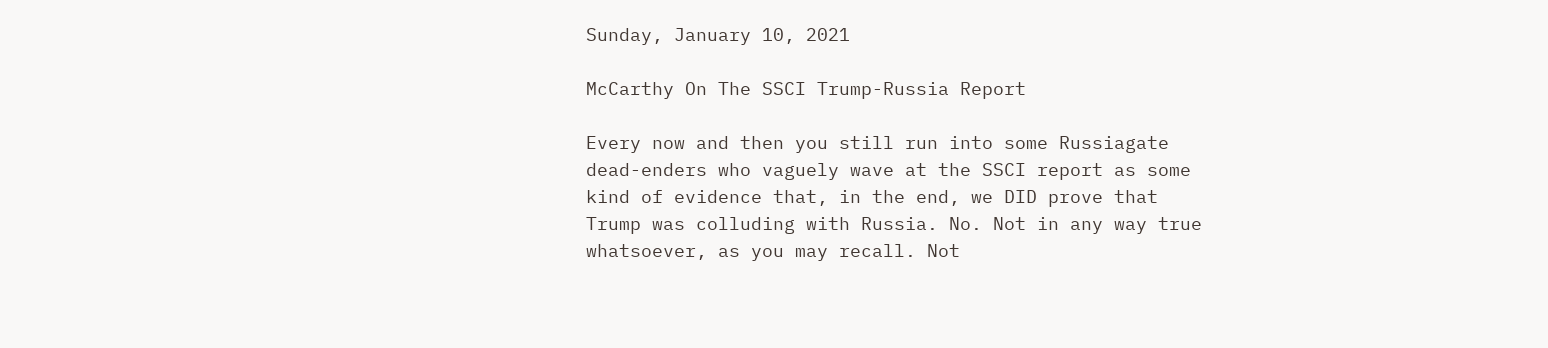Sunday, January 10, 2021

McCarthy On The SSCI Trump-Russia Report

Every now and then you still run into some Russiagate dead-enders who vaguely wave at the SSCI report as some kind of evidence that, in the end, we DID prove that Trump was colluding with Russia. No. Not in any way true whatsoever, as you may recall. Not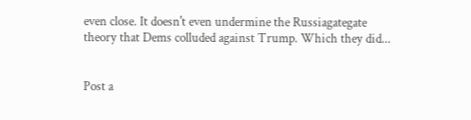even close. It doesn't even undermine the Russiagategate theory that Dems colluded against Trump. Which they did...


Post a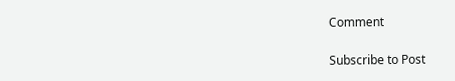Comment

Subscribe to Post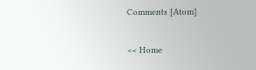Comments [Atom]

<< Home